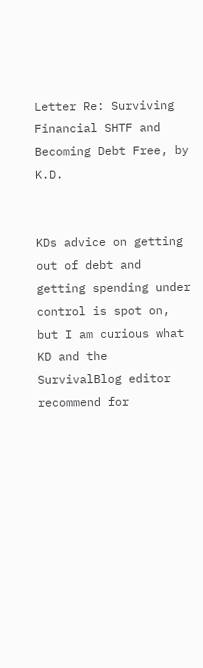Letter Re: Surviving Financial SHTF and Becoming Debt Free, by K.D.


KDs advice on getting out of debt and getting spending under control is spot on, but I am curious what KD and the SurvivalBlog editor recommend for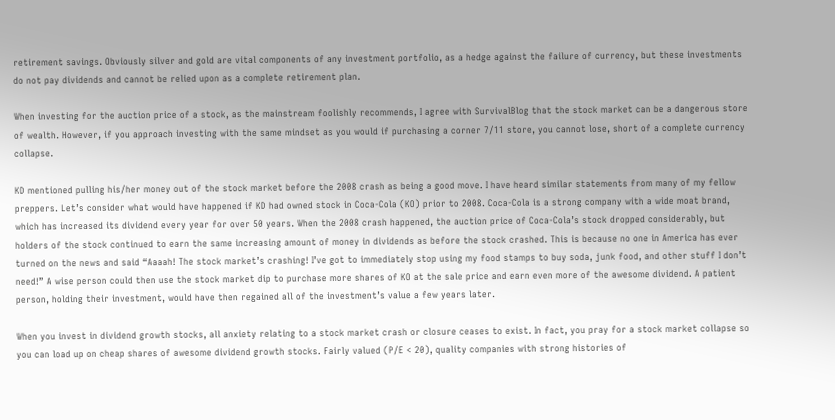retirement savings. Obviously silver and gold are vital components of any investment portfolio, as a hedge against the failure of currency, but these investments do not pay dividends and cannot be relied upon as a complete retirement plan.

When investing for the auction price of a stock, as the mainstream foolishly recommends, I agree with SurvivalBlog that the stock market can be a dangerous store of wealth. However, if you approach investing with the same mindset as you would if purchasing a corner 7/11 store, you cannot lose, short of a complete currency collapse.

KD mentioned pulling his/her money out of the stock market before the 2008 crash as being a good move. I have heard similar statements from many of my fellow preppers. Let’s consider what would have happened if KD had owned stock in Coca-Cola (KO) prior to 2008. Coca-Cola is a strong company with a wide moat brand, which has increased its dividend every year for over 50 years. When the 2008 crash happened, the auction price of Coca-Cola’s stock dropped considerably, but holders of the stock continued to earn the same increasing amount of money in dividends as before the stock crashed. This is because no one in America has ever turned on the news and said “Aaaah! The stock market’s crashing! I’ve got to immediately stop using my food stamps to buy soda, junk food, and other stuff I don’t need!” A wise person could then use the stock market dip to purchase more shares of KO at the sale price and earn even more of the awesome dividend. A patient person, holding their investment, would have then regained all of the investment’s value a few years later.

When you invest in dividend growth stocks, all anxiety relating to a stock market crash or closure ceases to exist. In fact, you pray for a stock market collapse so you can load up on cheap shares of awesome dividend growth stocks. Fairly valued (P/E < 20), quality companies with strong histories of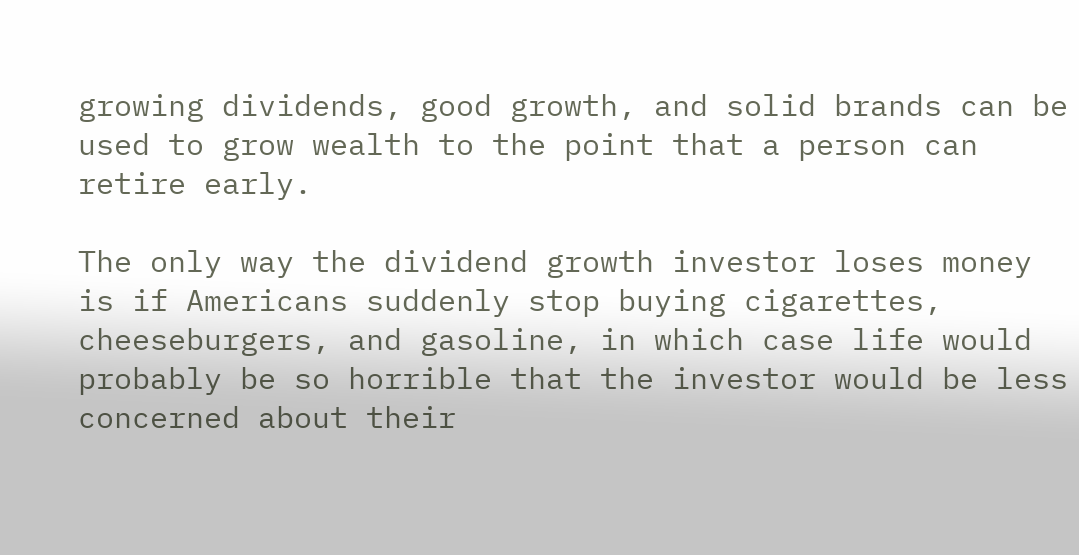growing dividends, good growth, and solid brands can be used to grow wealth to the point that a person can retire early.

The only way the dividend growth investor loses money is if Americans suddenly stop buying cigarettes, cheeseburgers, and gasoline, in which case life would probably be so horrible that the investor would be less concerned about their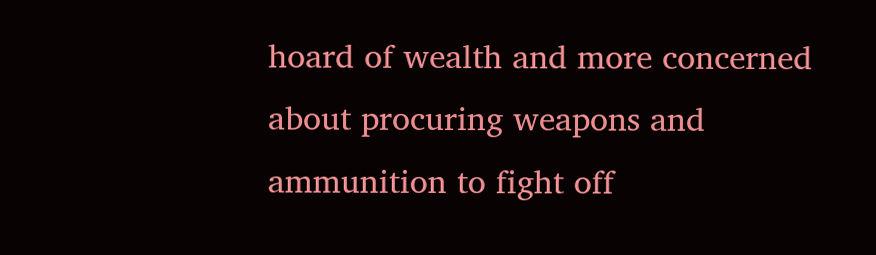hoard of wealth and more concerned about procuring weapons and ammunition to fight off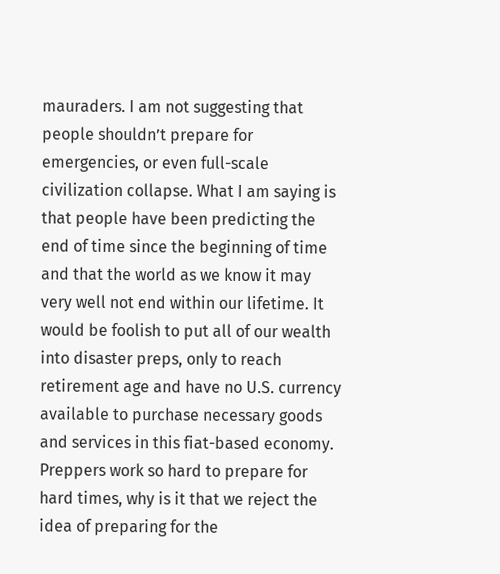mauraders. I am not suggesting that people shouldn’t prepare for emergencies, or even full-scale civilization collapse. What I am saying is that people have been predicting the end of time since the beginning of time and that the world as we know it may very well not end within our lifetime. It would be foolish to put all of our wealth into disaster preps, only to reach retirement age and have no U.S. currency available to purchase necessary goods and services in this fiat-based economy. Preppers work so hard to prepare for hard times, why is it that we reject the idea of preparing for the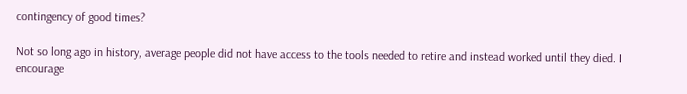contingency of good times?

Not so long ago in history, average people did not have access to the tools needed to retire and instead worked until they died. I encourage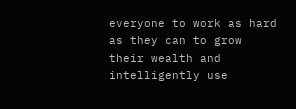everyone to work as hard as they can to grow their wealth and intelligently use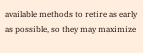available methods to retire as early as possible, so they may maximize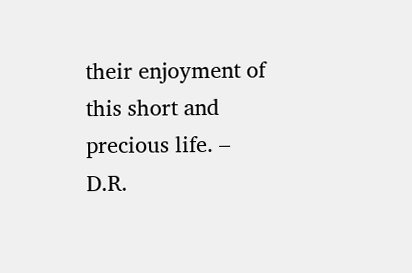their enjoyment of this short and precious life. – D.R.